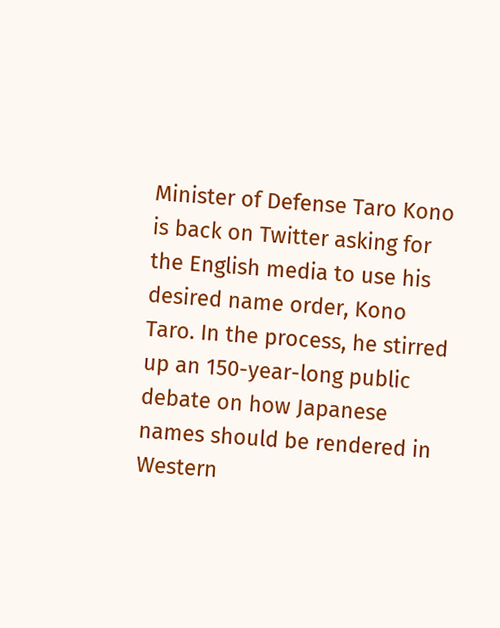Minister of Defense Taro Kono is back on Twitter asking for the English media to use his desired name order, Kono Taro. In the process, he stirred up an 150-year-long public debate on how Japanese names should be rendered in Western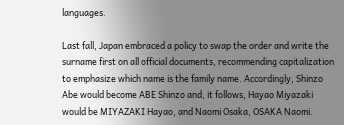languages.

Last fall, Japan embraced a policy to swap the order and write the surname first on all official documents, recommending capitalization to emphasize which name is the family name. Accordingly, Shinzo Abe would become ABE Shinzo and, it follows, Hayao Miyazaki would be MIYAZAKI Hayao, and Naomi Osaka, OSAKA Naomi.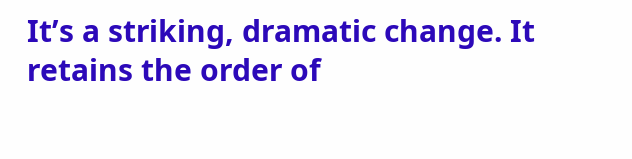It’s a striking, dramatic change. It retains the order of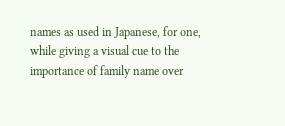names as used in Japanese, for one, while giving a visual cue to the importance of family name over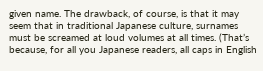given name. The drawback, of course, is that it may seem that in traditional Japanese culture, surnames must be screamed at loud volumes at all times. (That’s because, for all you Japanese readers, all caps in English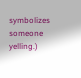symbolizes someone yelling.)